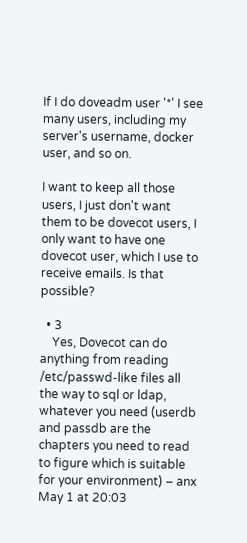If I do doveadm user '*' I see many users, including my server's username, docker user, and so on.

I want to keep all those users, I just don't want them to be dovecot users, I only want to have one dovecot user, which I use to receive emails. Is that possible?

  • 3
    Yes, Dovecot can do anything from reading /etc/passwd-like files all the way to sql or ldap, whatever you need (userdb and passdb are the chapters you need to read to figure which is suitable for your environment) – anx May 1 at 20:03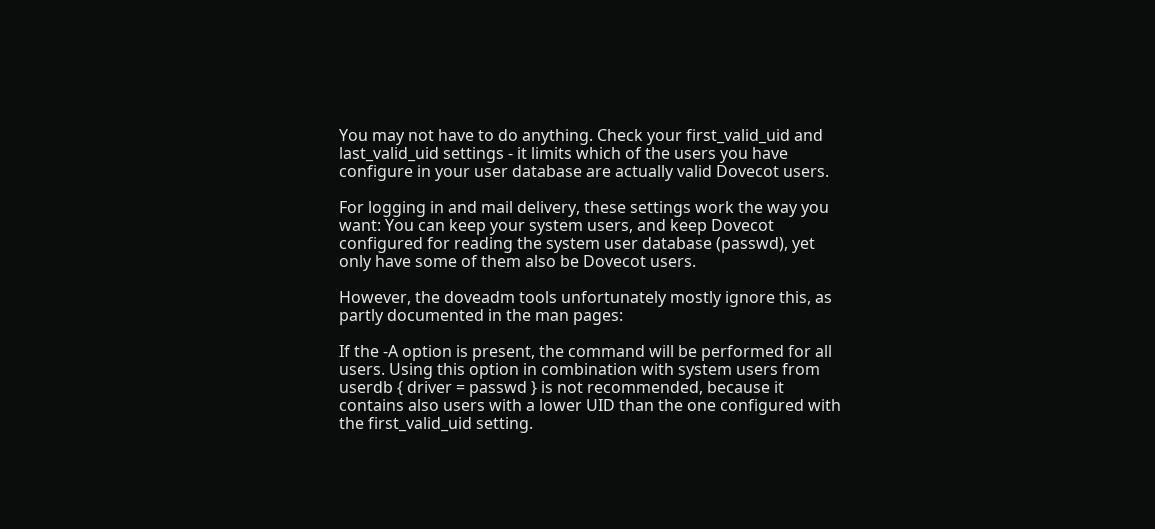You may not have to do anything. Check your first_valid_uid and last_valid_uid settings - it limits which of the users you have configure in your user database are actually valid Dovecot users.

For logging in and mail delivery, these settings work the way you want: You can keep your system users, and keep Dovecot configured for reading the system user database (passwd), yet only have some of them also be Dovecot users.

However, the doveadm tools unfortunately mostly ignore this, as partly documented in the man pages:

If the -A option is present, the command will be performed for all users. Using this option in combination with system users from userdb { driver = passwd } is not recommended, because it contains also users with a lower UID than the one configured with the first_valid_uid setting.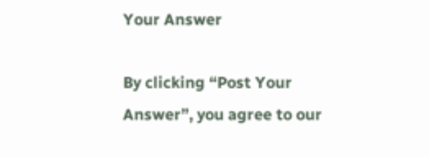Your Answer

By clicking “Post Your Answer”, you agree to our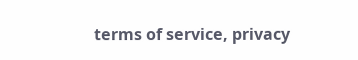terms of service, privacy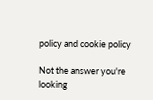policy and cookie policy

Not the answer you're looking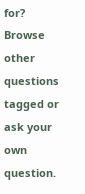for? Browse other questions tagged or ask your own question.